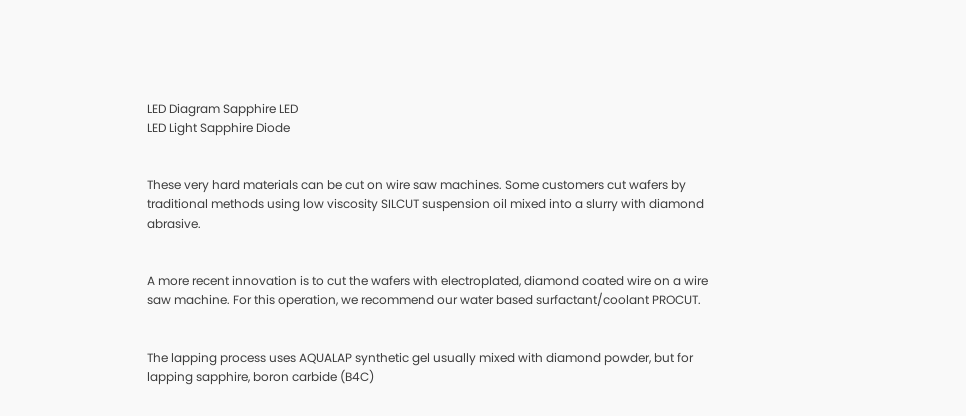LED Diagram Sapphire LED
LED Light Sapphire Diode


These very hard materials can be cut on wire saw machines. Some customers cut wafers by traditional methods using low viscosity SILCUT suspension oil mixed into a slurry with diamond abrasive.


A more recent innovation is to cut the wafers with electroplated, diamond coated wire on a wire saw machine. For this operation, we recommend our water based surfactant/coolant PROCUT.


The lapping process uses AQUALAP synthetic gel usually mixed with diamond powder, but for lapping sapphire, boron carbide (B4C)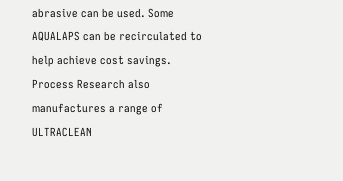abrasive can be used. Some AQUALAPS can be recirculated to help achieve cost savings. Process Research also manufactures a range of ULTRACLEAN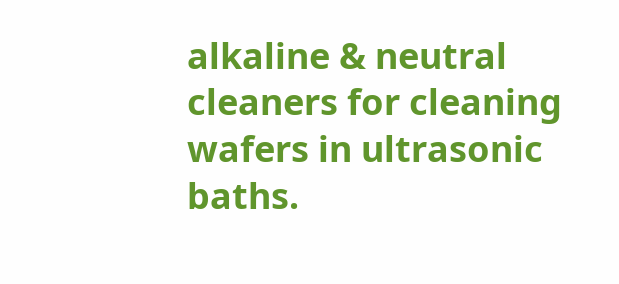alkaline & neutral cleaners for cleaning wafers in ultrasonic baths.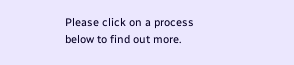Please click on a process below to find out more.